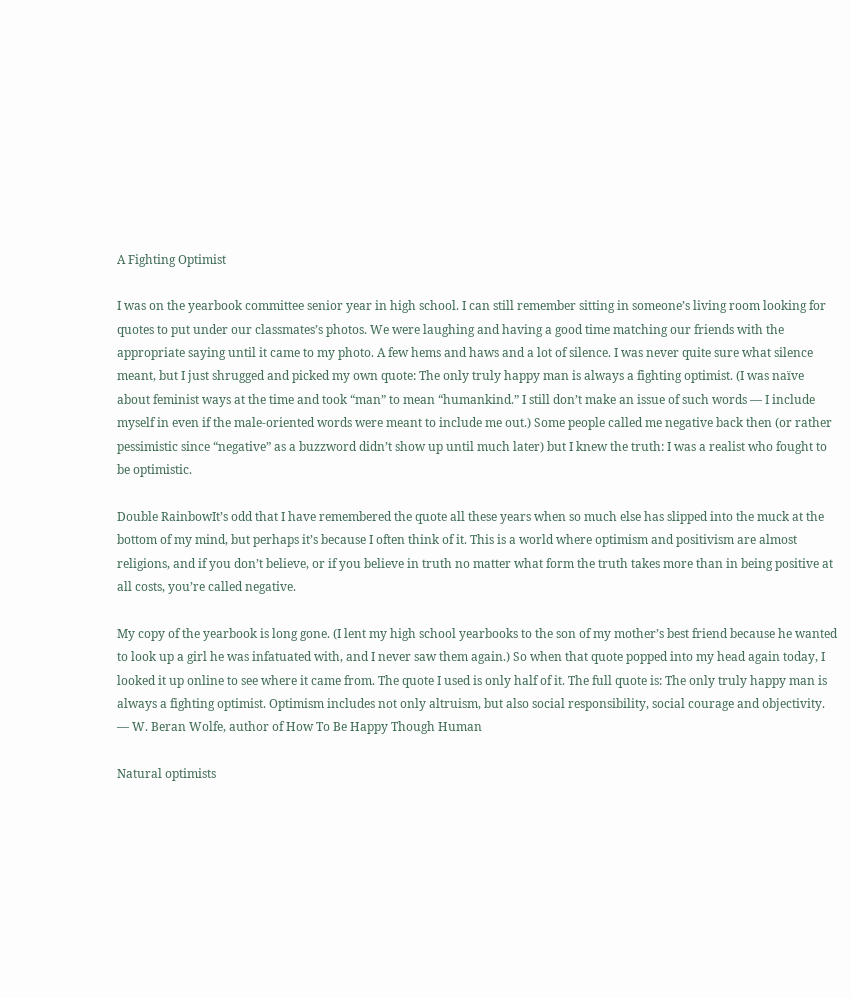A Fighting Optimist

I was on the yearbook committee senior year in high school. I can still remember sitting in someone’s living room looking for quotes to put under our classmates’s photos. We were laughing and having a good time matching our friends with the appropriate saying until it came to my photo. A few hems and haws and a lot of silence. I was never quite sure what silence meant, but I just shrugged and picked my own quote: The only truly happy man is always a fighting optimist. (I was naïve about feminist ways at the time and took “man” to mean “humankind.” I still don’t make an issue of such words — I include myself in even if the male-oriented words were meant to include me out.) Some people called me negative back then (or rather pessimistic since “negative” as a buzzword didn’t show up until much later) but I knew the truth: I was a realist who fought to be optimistic.

Double RainbowIt’s odd that I have remembered the quote all these years when so much else has slipped into the muck at the bottom of my mind, but perhaps it’s because I often think of it. This is a world where optimism and positivism are almost religions, and if you don’t believe, or if you believe in truth no matter what form the truth takes more than in being positive at all costs, you’re called negative.

My copy of the yearbook is long gone. (I lent my high school yearbooks to the son of my mother’s best friend because he wanted to look up a girl he was infatuated with, and I never saw them again.) So when that quote popped into my head again today, I looked it up online to see where it came from. The quote I used is only half of it. The full quote is: The only truly happy man is always a fighting optimist. Optimism includes not only altruism, but also social responsibility, social courage and objectivity. — W. Beran Wolfe, author of How To Be Happy Though Human

Natural optimists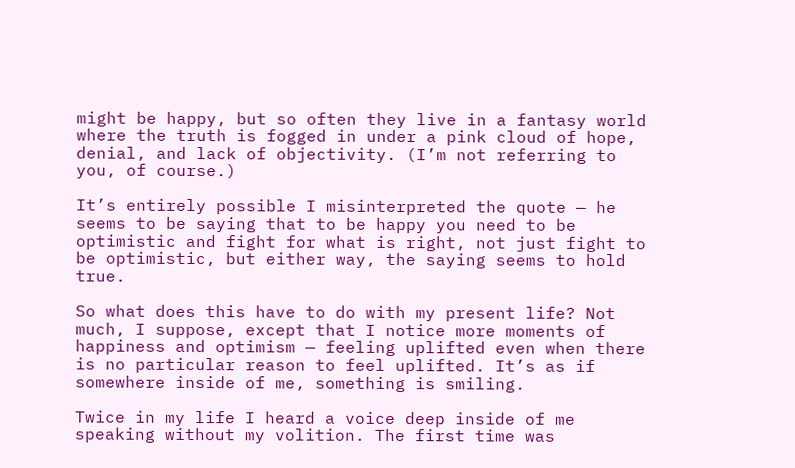might be happy, but so often they live in a fantasy world where the truth is fogged in under a pink cloud of hope, denial, and lack of objectivity. (I’m not referring to you, of course.)

It’s entirely possible I misinterpreted the quote — he seems to be saying that to be happy you need to be optimistic and fight for what is right, not just fight to be optimistic, but either way, the saying seems to hold true.

So what does this have to do with my present life? Not much, I suppose, except that I notice more moments of happiness and optimism — feeling uplifted even when there is no particular reason to feel uplifted. It’s as if somewhere inside of me, something is smiling.

Twice in my life I heard a voice deep inside of me speaking without my volition. The first time was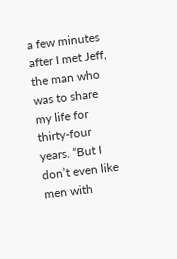a few minutes after I met Jeff, the man who was to share my life for thirty-four years. “But I don’t even like men with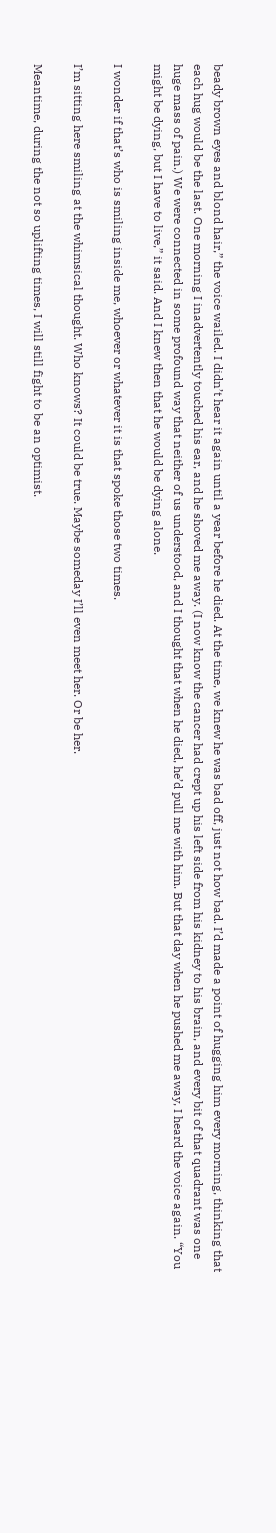beady brown eyes and blond hair,” the voice wailed. I didn’t hear it again until a year before he died. At the time, we knew he was bad off, just not how bad. I’d made a point of hugging him every morning, thinking that each hug would be the last. One morning I inadvertently touched his ear, and he shoved me away. (I now know the cancer had crept up his left side from his kidney to his brain, and every bit of that quadrant was one huge mass of pain.) We were connected in some profound way that neither of us understood, and I thought that when he died, he’d pull me with him. But that day when he pushed me away, I heard the voice again. “You might be dying, but I have to live,” it said. And I knew then that he would be dying alone.

I wonder if that’s who is smiling inside me, whoever or whatever it is that spoke those two times.

I’m sitting here smiling at the whimsical thought. Who knows? It could be true. Maybe someday I’ll even meet her. Or be her.

Meantime, during the not so uplifting times, I will still fight to be an optimist.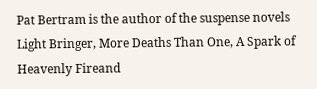Pat Bertram is the author of the suspense novels Light Bringer, More Deaths Than One, A Spark of Heavenly Fireand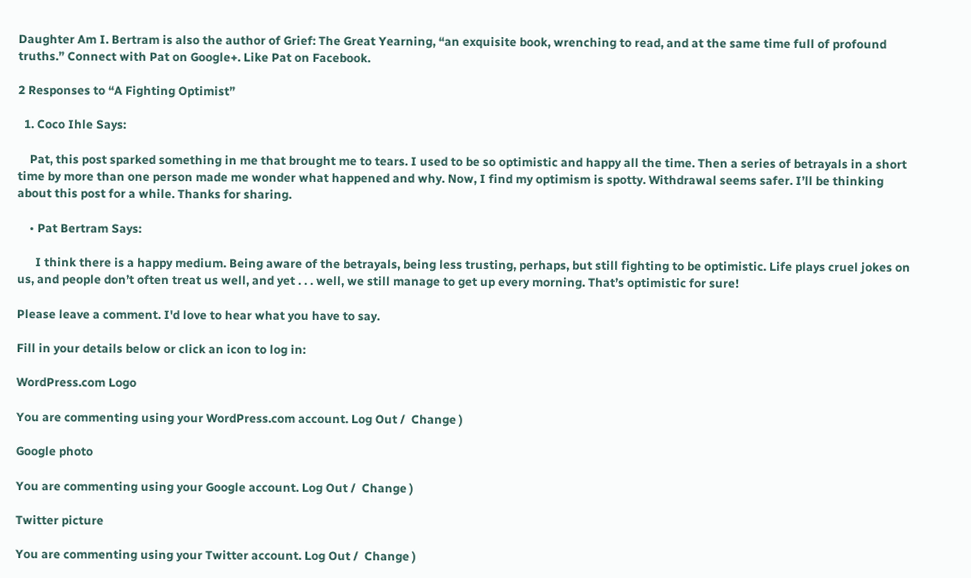Daughter Am I. Bertram is also the author of Grief: The Great Yearning, “an exquisite book, wrenching to read, and at the same time full of profound truths.” Connect with Pat on Google+. Like Pat on Facebook.

2 Responses to “A Fighting Optimist”

  1. Coco Ihle Says:

    Pat, this post sparked something in me that brought me to tears. I used to be so optimistic and happy all the time. Then a series of betrayals in a short time by more than one person made me wonder what happened and why. Now, I find my optimism is spotty. Withdrawal seems safer. I’ll be thinking about this post for a while. Thanks for sharing.

    • Pat Bertram Says:

      I think there is a happy medium. Being aware of the betrayals, being less trusting, perhaps, but still fighting to be optimistic. Life plays cruel jokes on us, and people don’t often treat us well, and yet . . . well, we still manage to get up every morning. That’s optimistic for sure!

Please leave a comment. I'd love to hear what you have to say.

Fill in your details below or click an icon to log in:

WordPress.com Logo

You are commenting using your WordPress.com account. Log Out /  Change )

Google photo

You are commenting using your Google account. Log Out /  Change )

Twitter picture

You are commenting using your Twitter account. Log Out /  Change )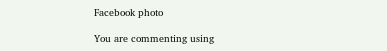Facebook photo

You are commenting using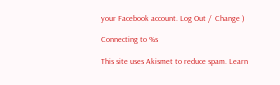your Facebook account. Log Out /  Change )

Connecting to %s

This site uses Akismet to reduce spam. Learn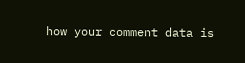how your comment data is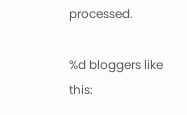processed.

%d bloggers like this: